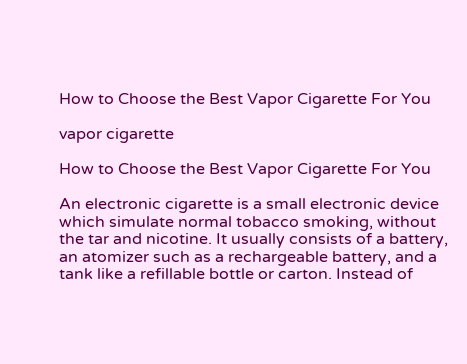How to Choose the Best Vapor Cigarette For You

vapor cigarette

How to Choose the Best Vapor Cigarette For You

An electronic cigarette is a small electronic device which simulate normal tobacco smoking, without the tar and nicotine. It usually consists of a battery, an atomizer such as a rechargeable battery, and a tank like a refillable bottle or carton. Instead of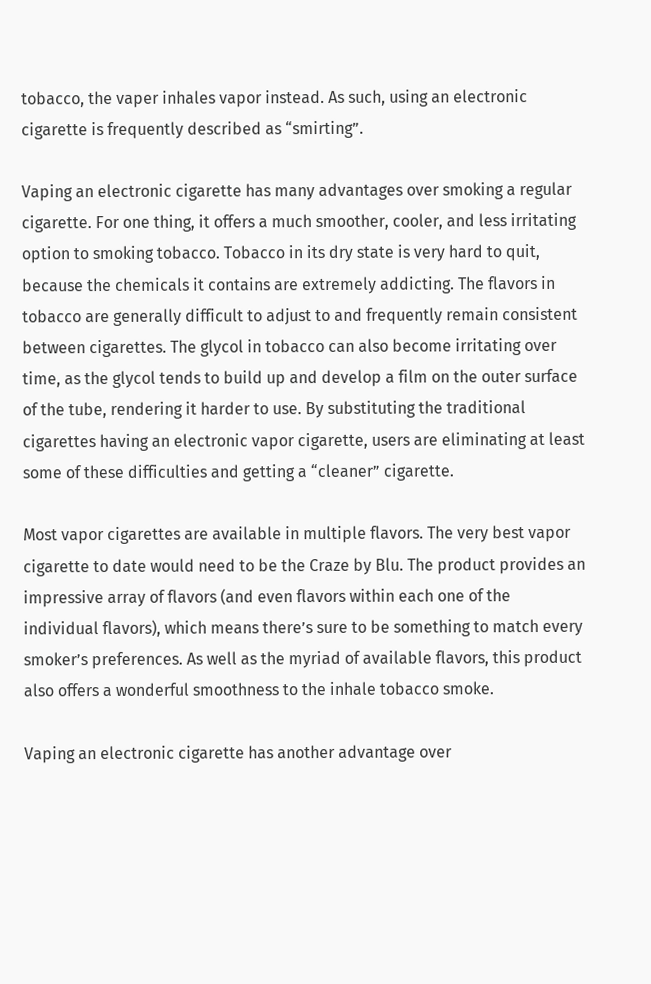tobacco, the vaper inhales vapor instead. As such, using an electronic cigarette is frequently described as “smirting”.

Vaping an electronic cigarette has many advantages over smoking a regular cigarette. For one thing, it offers a much smoother, cooler, and less irritating option to smoking tobacco. Tobacco in its dry state is very hard to quit, because the chemicals it contains are extremely addicting. The flavors in tobacco are generally difficult to adjust to and frequently remain consistent between cigarettes. The glycol in tobacco can also become irritating over time, as the glycol tends to build up and develop a film on the outer surface of the tube, rendering it harder to use. By substituting the traditional cigarettes having an electronic vapor cigarette, users are eliminating at least some of these difficulties and getting a “cleaner” cigarette.

Most vapor cigarettes are available in multiple flavors. The very best vapor cigarette to date would need to be the Craze by Blu. The product provides an impressive array of flavors (and even flavors within each one of the individual flavors), which means there’s sure to be something to match every smoker’s preferences. As well as the myriad of available flavors, this product also offers a wonderful smoothness to the inhale tobacco smoke.

Vaping an electronic cigarette has another advantage over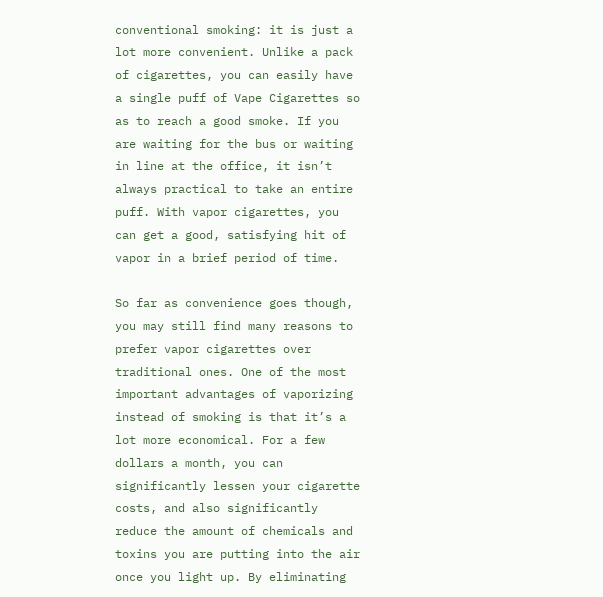conventional smoking: it is just a lot more convenient. Unlike a pack of cigarettes, you can easily have a single puff of Vape Cigarettes so as to reach a good smoke. If you are waiting for the bus or waiting in line at the office, it isn’t always practical to take an entire puff. With vapor cigarettes, you can get a good, satisfying hit of vapor in a brief period of time.

So far as convenience goes though, you may still find many reasons to prefer vapor cigarettes over traditional ones. One of the most important advantages of vaporizing instead of smoking is that it’s a lot more economical. For a few dollars a month, you can significantly lessen your cigarette costs, and also significantly reduce the amount of chemicals and toxins you are putting into the air once you light up. By eliminating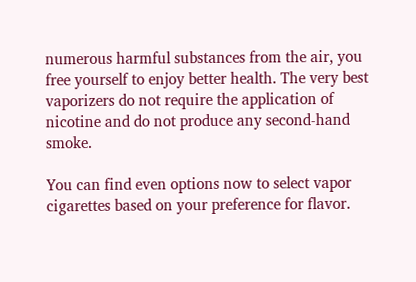numerous harmful substances from the air, you free yourself to enjoy better health. The very best vaporizers do not require the application of nicotine and do not produce any second-hand smoke.

You can find even options now to select vapor cigarettes based on your preference for flavor.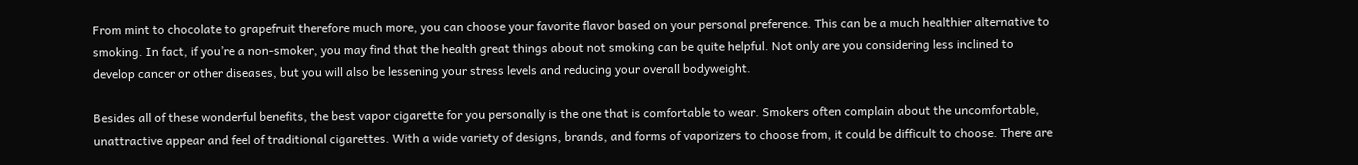From mint to chocolate to grapefruit therefore much more, you can choose your favorite flavor based on your personal preference. This can be a much healthier alternative to smoking. In fact, if you’re a non-smoker, you may find that the health great things about not smoking can be quite helpful. Not only are you considering less inclined to develop cancer or other diseases, but you will also be lessening your stress levels and reducing your overall bodyweight.

Besides all of these wonderful benefits, the best vapor cigarette for you personally is the one that is comfortable to wear. Smokers often complain about the uncomfortable, unattractive appear and feel of traditional cigarettes. With a wide variety of designs, brands, and forms of vaporizers to choose from, it could be difficult to choose. There are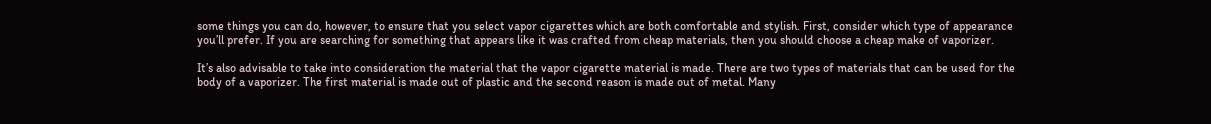some things you can do, however, to ensure that you select vapor cigarettes which are both comfortable and stylish. First, consider which type of appearance you’ll prefer. If you are searching for something that appears like it was crafted from cheap materials, then you should choose a cheap make of vaporizer.

It’s also advisable to take into consideration the material that the vapor cigarette material is made. There are two types of materials that can be used for the body of a vaporizer. The first material is made out of plastic and the second reason is made out of metal. Many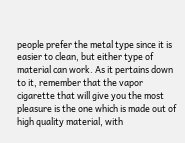people prefer the metal type since it is easier to clean, but either type of material can work. As it pertains down to it, remember that the vapor cigarette that will give you the most pleasure is the one which is made out of high quality material, with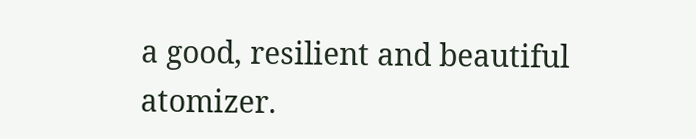a good, resilient and beautiful atomizer.